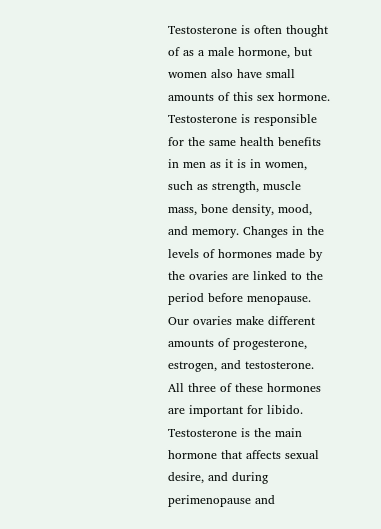Testosterone is often thought of as a male hormone, but women also have small amounts of this sex hormone. Testosterone is responsible for the same health benefits in men as it is in women, such as strength, muscle mass, bone density, mood, and memory. Changes in the levels of hormones made by the ovaries are linked to the period before menopause. Our ovaries make different amounts of progesterone, estrogen, and testosterone. All three of these hormones are important for libido. Testosterone is the main hormone that affects sexual desire, and during perimenopause and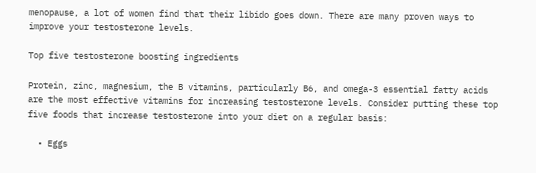menopause, a lot of women find that their libido goes down. There are many proven ways to improve your testosterone levels.

Top five testosterone boosting ingredients

Protein, zinc, magnesium, the B vitamins, particularly B6, and omega-3 essential fatty acids are the most effective vitamins for increasing testosterone levels. Consider putting these top five foods that increase testosterone into your diet on a regular basis:

  • Eggs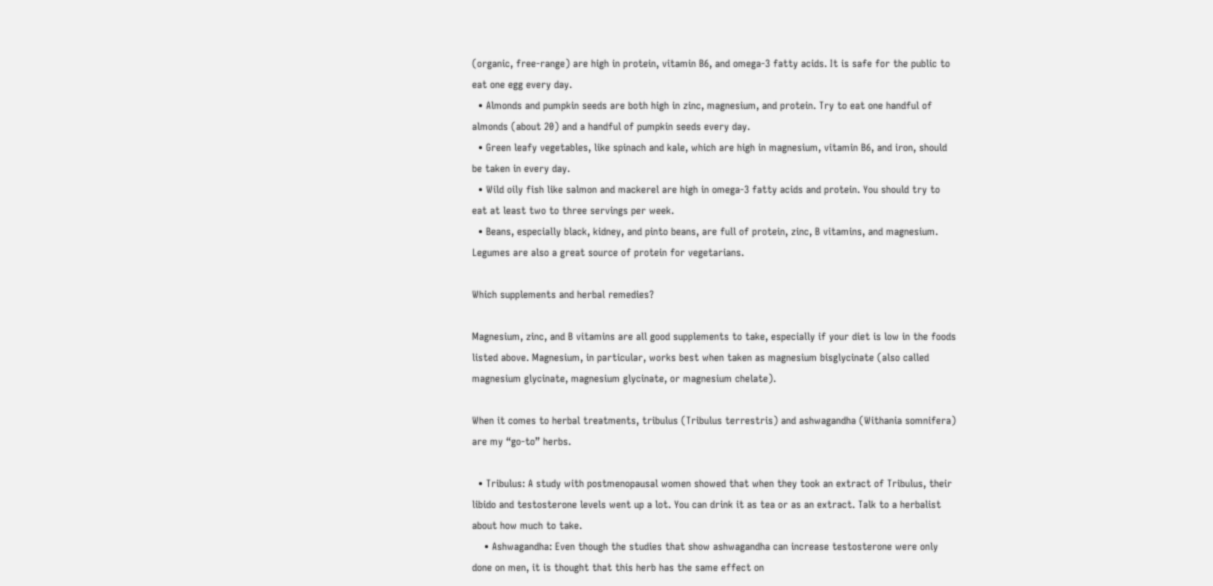(organic, free-range) are high in protein, vitamin B6, and omega-3 fatty acids. It is safe for the public to eat one egg every day.
  • Almonds and pumpkin seeds are both high in zinc, magnesium, and protein. Try to eat one handful of almonds (about 20) and a handful of pumpkin seeds every day.
  • Green leafy vegetables, like spinach and kale, which are high in magnesium, vitamin B6, and iron, should be taken in every day.
  • Wild oily fish like salmon and mackerel are high in omega-3 fatty acids and protein. You should try to eat at least two to three servings per week.
  • Beans, especially black, kidney, and pinto beans, are full of protein, zinc, B vitamins, and magnesium. Legumes are also a great source of protein for vegetarians.

Which supplements and herbal remedies?

Magnesium, zinc, and B vitamins are all good supplements to take, especially if your diet is low in the foods listed above. Magnesium, in particular, works best when taken as magnesium bisglycinate (also called magnesium glycinate, magnesium glycinate, or magnesium chelate).

When it comes to herbal treatments, tribulus (Tribulus terrestris) and ashwagandha (Withania somnifera) are my “go-to” herbs.

  • Tribulus: A study with postmenopausal women showed that when they took an extract of Tribulus, their libido and testosterone levels went up a lot. You can drink it as tea or as an extract. Talk to a herbalist about how much to take.
    • Ashwagandha: Even though the studies that show ashwagandha can increase testosterone were only done on men, it is thought that this herb has the same effect on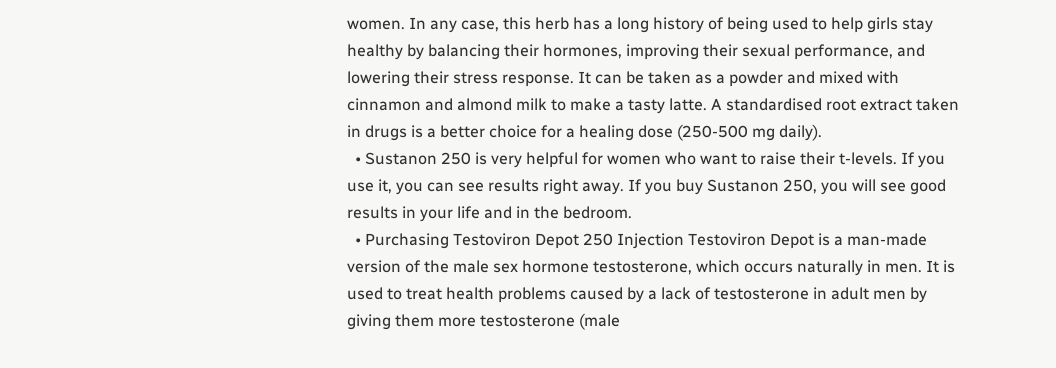women. In any case, this herb has a long history of being used to help girls stay healthy by balancing their hormones, improving their sexual performance, and lowering their stress response. It can be taken as a powder and mixed with cinnamon and almond milk to make a tasty latte. A standardised root extract taken in drugs is a better choice for a healing dose (250-500 mg daily).
  • Sustanon 250 is very helpful for women who want to raise their t-levels. If you use it, you can see results right away. If you buy Sustanon 250, you will see good results in your life and in the bedroom.
  • Purchasing Testoviron Depot 250 Injection Testoviron Depot is a man-made version of the male sex hormone testosterone, which occurs naturally in men. It is used to treat health problems caused by a lack of testosterone in adult men by giving them more testosterone (male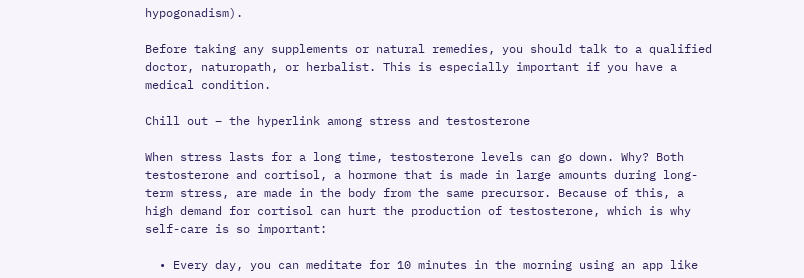hypogonadism).

Before taking any supplements or natural remedies, you should talk to a qualified doctor, naturopath, or herbalist. This is especially important if you have a medical condition.

Chill out – the hyperlink among stress and testosterone

When stress lasts for a long time, testosterone levels can go down. Why? Both testosterone and cortisol, a hormone that is made in large amounts during long-term stress, are made in the body from the same precursor. Because of this, a high demand for cortisol can hurt the production of testosterone, which is why self-care is so important:

  • Every day, you can meditate for 10 minutes in the morning using an app like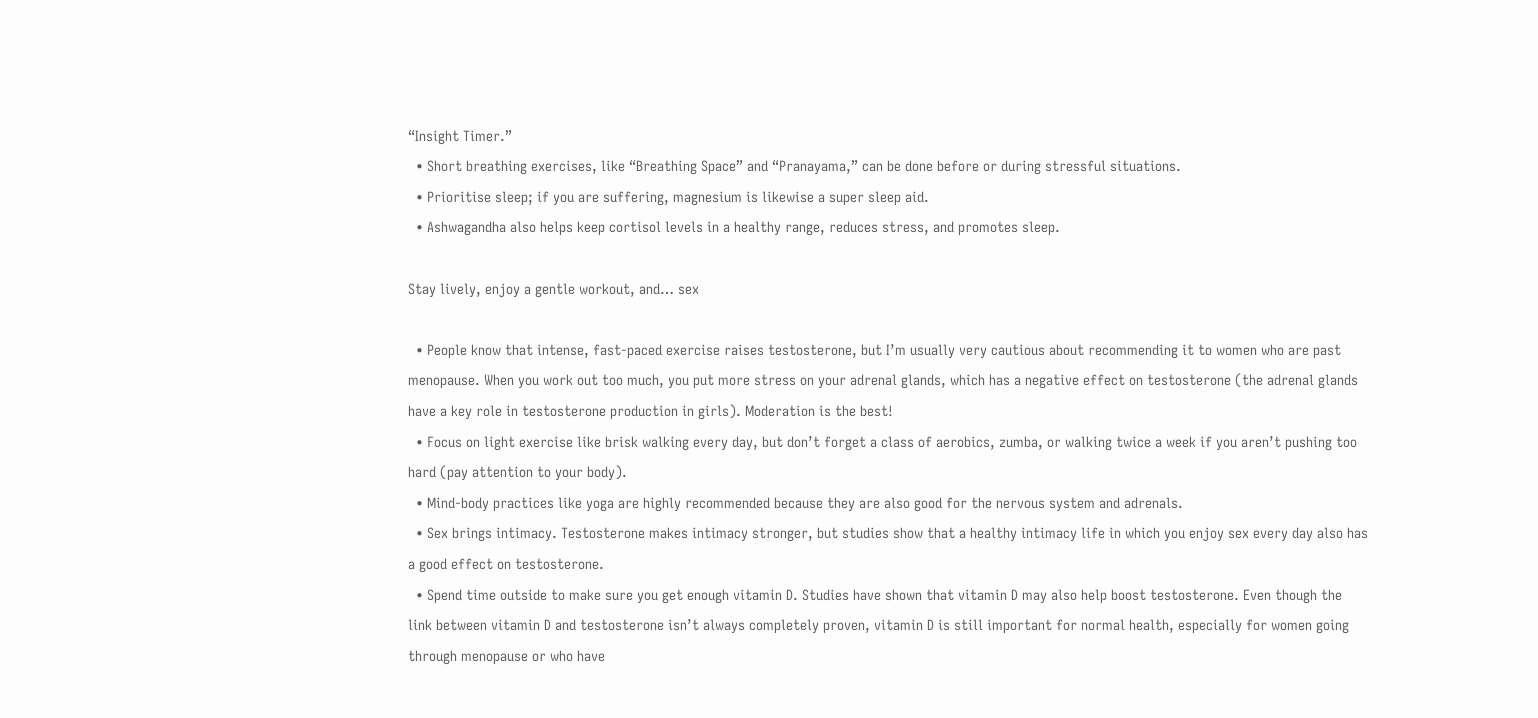“Insight Timer.”
  • Short breathing exercises, like “Breathing Space” and “Pranayama,” can be done before or during stressful situations.
  • Prioritise sleep; if you are suffering, magnesium is likewise a super sleep aid.
  • Ashwagandha also helps keep cortisol levels in a healthy range, reduces stress, and promotes sleep.

Stay lively, enjoy a gentle workout, and… sex

  • People know that intense, fast-paced exercise raises testosterone, but I’m usually very cautious about recommending it to women who are past menopause. When you work out too much, you put more stress on your adrenal glands, which has a negative effect on testosterone (the adrenal glands have a key role in testosterone production in girls). Moderation is the best!
  • Focus on light exercise like brisk walking every day, but don’t forget a class of aerobics, zumba, or walking twice a week if you aren’t pushing too hard (pay attention to your body).
  • Mind-body practices like yoga are highly recommended because they are also good for the nervous system and adrenals.
  • Sex brings intimacy. Testosterone makes intimacy stronger, but studies show that a healthy intimacy life in which you enjoy sex every day also has a good effect on testosterone.
  • Spend time outside to make sure you get enough vitamin D. Studies have shown that vitamin D may also help boost testosterone. Even though the link between vitamin D and testosterone isn’t always completely proven, vitamin D is still important for normal health, especially for women going through menopause or who have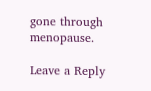gone through menopause.

Leave a Reply